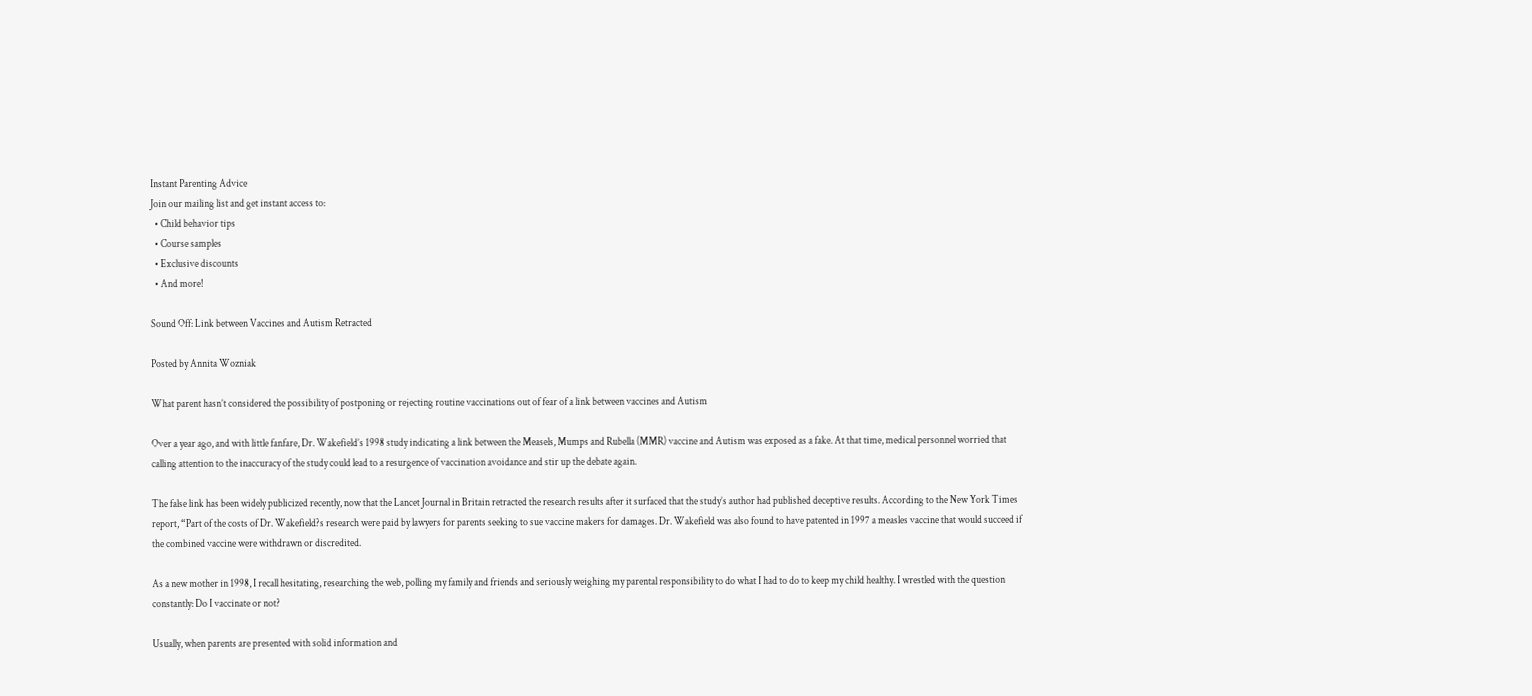Instant Parenting Advice
Join our mailing list and get instant access to:
  • Child behavior tips
  • Course samples
  • Exclusive discounts
  • And more!

Sound Off: Link between Vaccines and Autism Retracted

Posted by Annita Wozniak

What parent hasn’t considered the possibility of postponing or rejecting routine vaccinations out of fear of a link between vaccines and Autism

Over a year ago, and with little fanfare, Dr. Wakefield’s 1998 study indicating a link between the Measels, Mumps and Rubella (MMR) vaccine and Autism was exposed as a fake. At that time, medical personnel worried that calling attention to the inaccuracy of the study could lead to a resurgence of vaccination avoidance and stir up the debate again.

The false link has been widely publicized recently, now that the Lancet Journal in Britain retracted the research results after it surfaced that the study’s author had published deceptive results. According to the New York Times report, “Part of the costs of Dr. Wakefield?s research were paid by lawyers for parents seeking to sue vaccine makers for damages. Dr. Wakefield was also found to have patented in 1997 a measles vaccine that would succeed if the combined vaccine were withdrawn or discredited.

As a new mother in 1998, I recall hesitating, researching the web, polling my family and friends and seriously weighing my parental responsibility to do what I had to do to keep my child healthy. I wrestled with the question constantly: Do I vaccinate or not?

Usually, when parents are presented with solid information and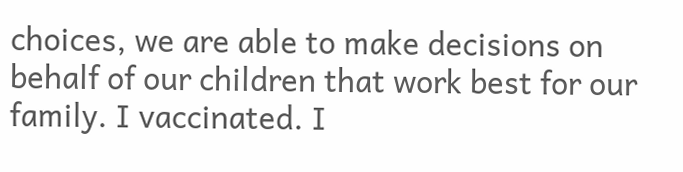choices, we are able to make decisions on behalf of our children that work best for our family. I vaccinated. I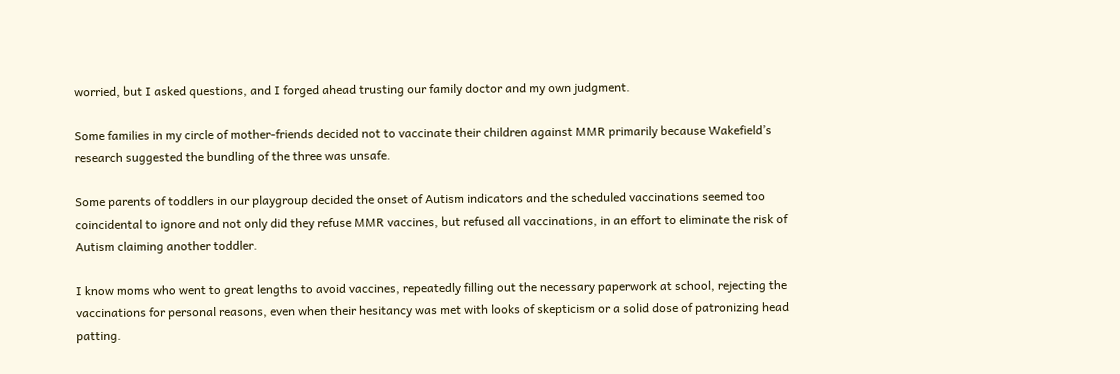worried, but I asked questions, and I forged ahead trusting our family doctor and my own judgment.

Some families in my circle of mother-friends decided not to vaccinate their children against MMR primarily because Wakefield’s research suggested the bundling of the three was unsafe.

Some parents of toddlers in our playgroup decided the onset of Autism indicators and the scheduled vaccinations seemed too coincidental to ignore and not only did they refuse MMR vaccines, but refused all vaccinations, in an effort to eliminate the risk of Autism claiming another toddler.

I know moms who went to great lengths to avoid vaccines, repeatedly filling out the necessary paperwork at school, rejecting the vaccinations for personal reasons, even when their hesitancy was met with looks of skepticism or a solid dose of patronizing head patting.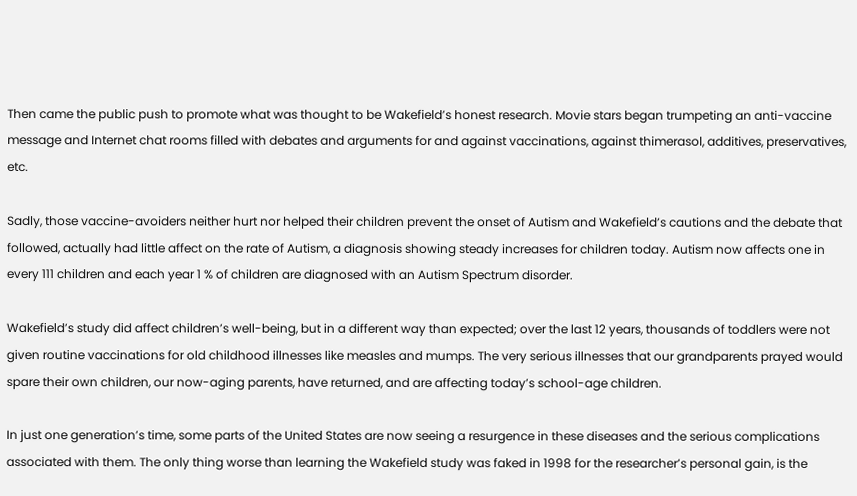Then came the public push to promote what was thought to be Wakefield’s honest research. Movie stars began trumpeting an anti-vaccine message and Internet chat rooms filled with debates and arguments for and against vaccinations, against thimerasol, additives, preservatives, etc.

Sadly, those vaccine-avoiders neither hurt nor helped their children prevent the onset of Autism and Wakefield’s cautions and the debate that followed, actually had little affect on the rate of Autism, a diagnosis showing steady increases for children today. Autism now affects one in every 111 children and each year 1 % of children are diagnosed with an Autism Spectrum disorder.

Wakefield’s study did affect children’s well-being, but in a different way than expected; over the last 12 years, thousands of toddlers were not given routine vaccinations for old childhood illnesses like measles and mumps. The very serious illnesses that our grandparents prayed would spare their own children, our now-aging parents, have returned, and are affecting today’s school-age children.

In just one generation’s time, some parts of the United States are now seeing a resurgence in these diseases and the serious complications associated with them. The only thing worse than learning the Wakefield study was faked in 1998 for the researcher’s personal gain, is the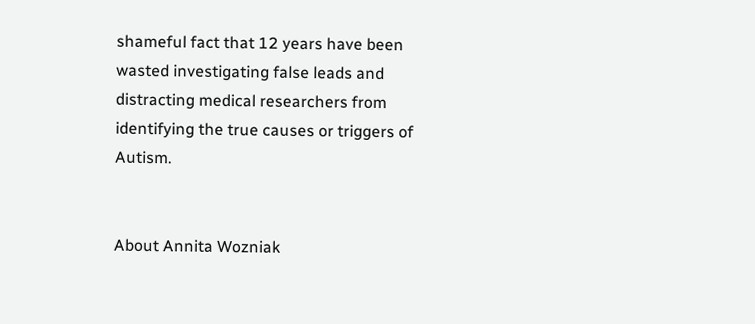shameful fact that 12 years have been wasted investigating false leads and distracting medical researchers from identifying the true causes or triggers of Autism.


About Annita Wozniak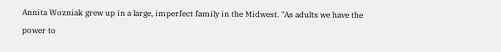Annita Wozniak grew up in a large, imperfect family in the Midwest. "As adults we have the power to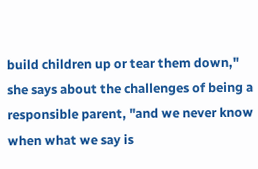build children up or tear them down," she says about the challenges of being a responsible parent, "and we never know when what we say is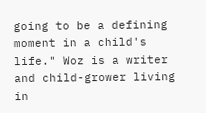going to be a defining moment in a child's life." Woz is a writer and child-grower living in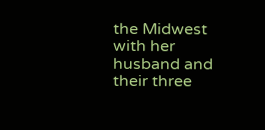the Midwest with her husband and their three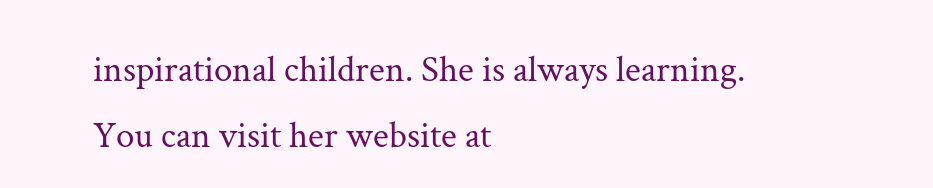inspirational children. She is always learning. You can visit her website at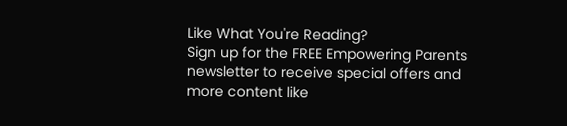Like What You're Reading?
Sign up for the FREE Empowering Parents newsletter to receive special offers and more content like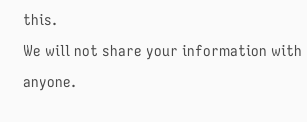this.
We will not share your information with anyone.